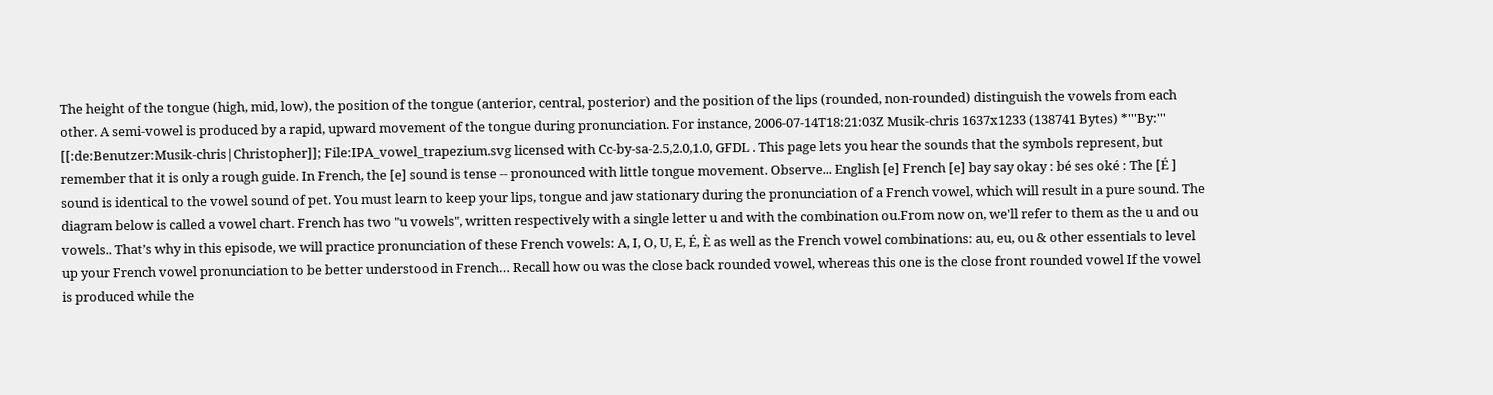The height of the tongue (high, mid, low), the position of the tongue (anterior, central, posterior) and the position of the lips (rounded, non-rounded) distinguish the vowels from each other. A semi-vowel is produced by a rapid, upward movement of the tongue during pronunciation. For instance, 2006-07-14T18:21:03Z Musik-chris 1637x1233 (138741 Bytes) *'''By:''' [[:de:Benutzer:Musik-chris|Christopher]]; File:IPA_vowel_trapezium.svg licensed with Cc-by-sa-2.5,2.0,1.0, GFDL . This page lets you hear the sounds that the symbols represent, but remember that it is only a rough guide. In French, the [e] sound is tense -- pronounced with little tongue movement. Observe... English [e] French [e] bay say okay : bé ses oké : The [É ] sound is identical to the vowel sound of pet. You must learn to keep your lips, tongue and jaw stationary during the pronunciation of a French vowel, which will result in a pure sound. The diagram below is called a vowel chart. French has two "u vowels", written respectively with a single letter u and with the combination ou.From now on, we'll refer to them as the u and ou vowels.. That’s why in this episode, we will practice pronunciation of these French vowels: A, I, O, U, E, É, È as well as the French vowel combinations: au, eu, ou & other essentials to level up your French vowel pronunciation to be better understood in French… Recall how ou was the close back rounded vowel, whereas this one is the close front rounded vowel If the vowel is produced while the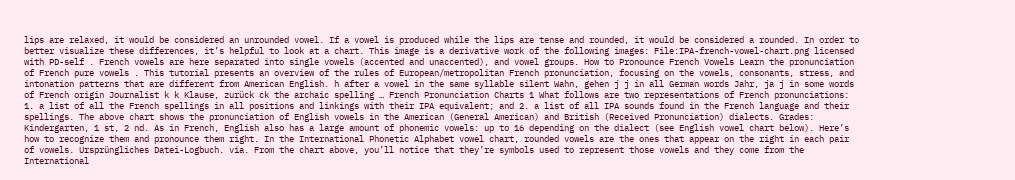lips are relaxed, it would be considered an unrounded vowel. If a vowel is produced while the lips are tense and rounded, it would be considered a rounded. In order to better visualize these differences, it’s helpful to look at a chart. This image is a derivative work of the following images: File:IPA-french-vowel-chart.png licensed with PD-self . French vowels are here separated into single vowels (accented and unaccented), and vowel groups. How to Pronounce French Vowels Learn the pronunciation of French pure vowels . This tutorial presents an overview of the rules of European/metropolitan French pronunciation, focusing on the vowels, consonants, stress, and intonation patterns that are different from American English. h after a vowel in the same syllable silent Wahn, gehen j j in all German words Jahr, ja j in some words of French origin Journalist k k Klause, zurück ck the archaic spelling … French Pronunciation Charts 1 What follows are two representations of French pronunciations: 1. a list of all the French spellings in all positions and linkings with their IPA equivalent; and 2. a list of all IPA sounds found in the French language and their spellings. The above chart shows the pronunciation of English vowels in the American (General American) and British (Received Pronunciation) dialects. Grades: Kindergarten, 1 st, 2 nd. As in French, English also has a large amount of phonemic vowels: up to 16 depending on the dialect (see English vowel chart below). Here’s how to recognize them and pronounce them right. In the International Phonetic Alphabet vowel chart, rounded vowels are the ones that appear on the right in each pair of vowels. Ursprüngliches Datei-Logbuch. via. From the chart above, you’ll notice that they’re symbols used to represent those vowels and they come from the International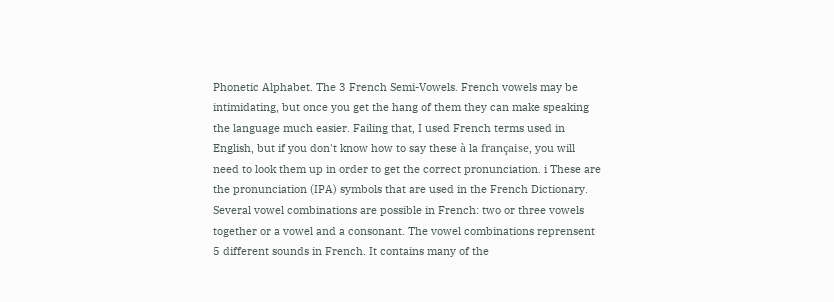Phonetic Alphabet. The 3 French Semi-Vowels. French vowels may be intimidating, but once you get the hang of them they can make speaking the language much easier. Failing that, I used French terms used in English, but if you don't know how to say these à la française, you will need to look them up in order to get the correct pronunciation. i These are the pronunciation (IPA) symbols that are used in the French Dictionary. Several vowel combinations are possible in French: two or three vowels together or a vowel and a consonant. The vowel combinations reprensent 5 different sounds in French. It contains many of the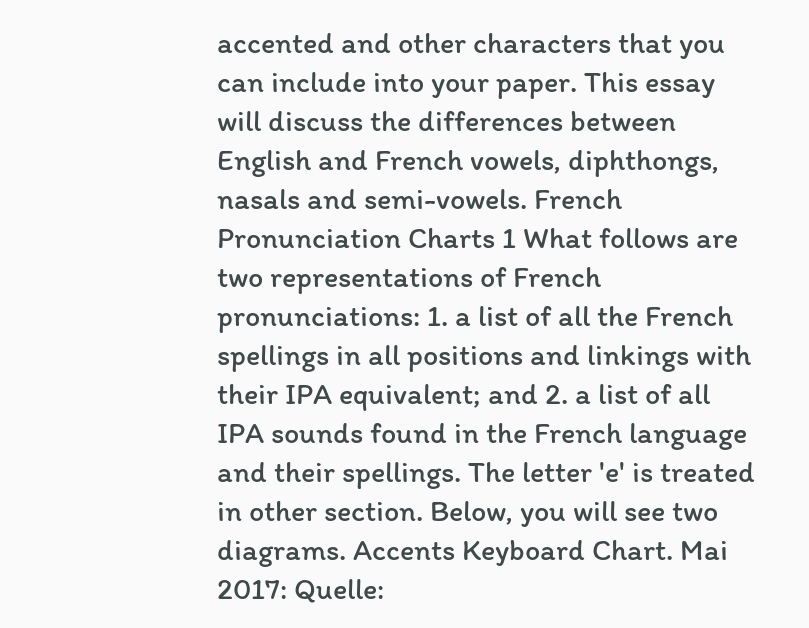accented and other characters that you can include into your paper. This essay will discuss the differences between English and French vowels, diphthongs, nasals and semi-vowels. French Pronunciation Charts 1 What follows are two representations of French pronunciations: 1. a list of all the French spellings in all positions and linkings with their IPA equivalent; and 2. a list of all IPA sounds found in the French language and their spellings. The letter 'e' is treated in other section. Below, you will see two diagrams. Accents Keyboard Chart. Mai 2017: Quelle: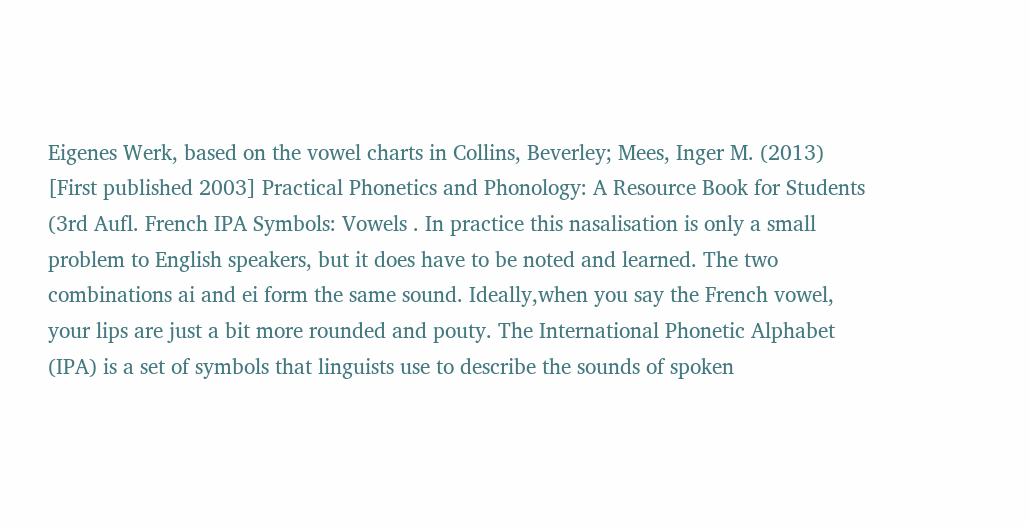Eigenes Werk, based on the vowel charts in Collins, Beverley; Mees, Inger M. (2013) [First published 2003] Practical Phonetics and Phonology: A Resource Book for Students (3rd Aufl. French IPA Symbols: Vowels . In practice this nasalisation is only a small problem to English speakers, but it does have to be noted and learned. The two combinations ai and ei form the same sound. Ideally,when you say the French vowel, your lips are just a bit more rounded and pouty. The International Phonetic Alphabet (IPA) is a set of symbols that linguists use to describe the sounds of spoken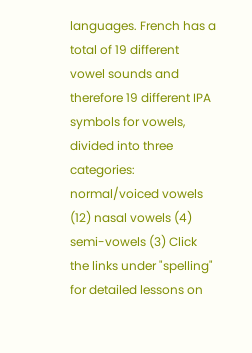languages. French has a total of 19 different vowel sounds and therefore 19 different IPA symbols for vowels, divided into three categories: normal/voiced vowels (12) nasal vowels (4) semi-vowels (3) Click the links under "spelling" for detailed lessons on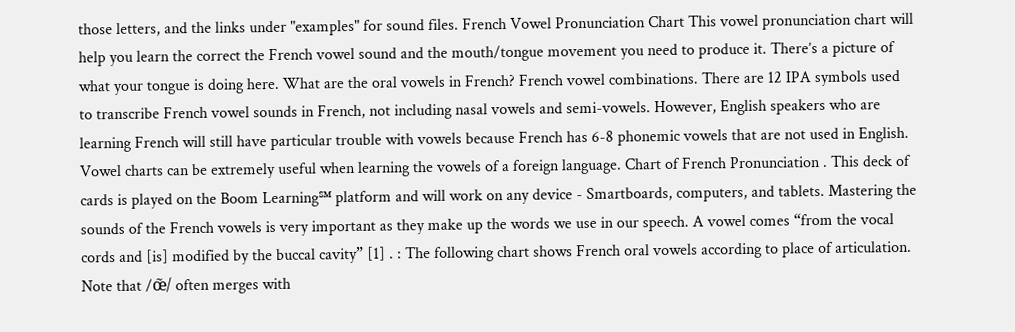those letters, and the links under "examples" for sound files. French Vowel Pronunciation Chart This vowel pronunciation chart will help you learn the correct the French vowel sound and the mouth/tongue movement you need to produce it. There’s a picture of what your tongue is doing here. What are the oral vowels in French? French vowel combinations. There are 12 IPA symbols used to transcribe French vowel sounds in French, not including nasal vowels and semi-vowels. However, English speakers who are learning French will still have particular trouble with vowels because French has 6-8 phonemic vowels that are not used in English. Vowel charts can be extremely useful when learning the vowels of a foreign language. Chart of French Pronunciation . This deck of cards is played on the Boom Learning℠ platform and will work on any device - Smartboards, computers, and tablets. Mastering the sounds of the French vowels is very important as they make up the words we use in our speech. A vowel comes “from the vocal cords and [is] modified by the buccal cavity” [1] . : The following chart shows French oral vowels according to place of articulation. Note that /œ̃/ often merges with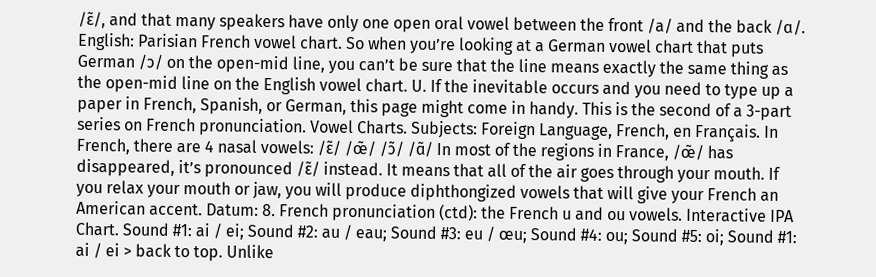/ɛ̃/, and that many speakers have only one open oral vowel between the front /a/ and the back /ɑ/. English: Parisian French vowel chart. So when you’re looking at a German vowel chart that puts German /ɔ/ on the open-mid line, you can’t be sure that the line means exactly the same thing as the open-mid line on the English vowel chart. U. If the inevitable occurs and you need to type up a paper in French, Spanish, or German, this page might come in handy. This is the second of a 3-part series on French pronunciation. Vowel Charts. Subjects: Foreign Language, French, en Français. In French, there are 4 nasal vowels: /ɛ̃/ /œ̃/ /ɔ̃/ /ɑ̃/ In most of the regions in France, /œ̃/ has disappeared, it’s pronounced /ɛ̃/ instead. It means that all of the air goes through your mouth. If you relax your mouth or jaw, you will produce diphthongized vowels that will give your French an American accent. Datum: 8. French pronunciation (ctd): the French u and ou vowels. Interactive IPA Chart. Sound #1: ai / ei; Sound #2: au / eau; Sound #3: eu / œu; Sound #4: ou; Sound #5: oi; Sound #1: ai / ei > back to top. Unlike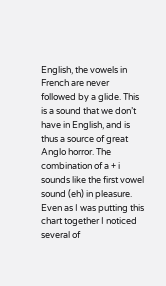English, the vowels in French are never followed by a glide. This is a sound that we don’t have in English, and is thus a source of great Anglo horror. The combination of a + i sounds like the first vowel sound (eh) in pleasure. Even as I was putting this chart together I noticed several of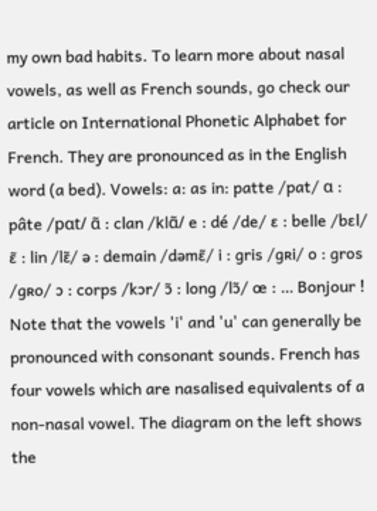my own bad habits. To learn more about nasal vowels, as well as French sounds, go check our article on International Phonetic Alphabet for French. They are pronounced as in the English word (a bed). Vowels: a: as in: patte /pat/ ɑ : pâte /pɑt/ ɑ̃ : clan /klɑ̃/ e : dé /de/ ɛ : belle /bɛl/ ɛ̃ : lin /lɛ̃/ ə : demain /dəmɛ̃/ i : gris /gʀi/ o : gros /gʀo/ ɔ : corps /kɔr/ ɔ̃ : long /lɔ̃/ œ : … Bonjour ! Note that the vowels 'i' and 'u' can generally be pronounced with consonant sounds. French has four vowels which are nasalised equivalents of a non-nasal vowel. The diagram on the left shows the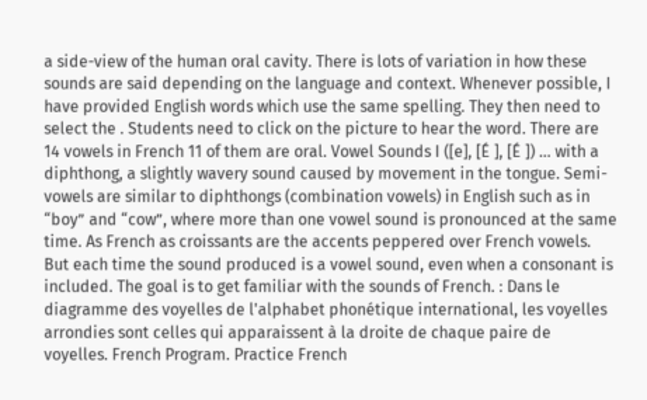a side-view of the human oral cavity. There is lots of variation in how these sounds are said depending on the language and context. Whenever possible, I have provided English words which use the same spelling. They then need to select the . Students need to click on the picture to hear the word. There are 14 vowels in French 11 of them are oral. Vowel Sounds I ([e], [É ], [É ]) ... with a diphthong, a slightly wavery sound caused by movement in the tongue. Semi-vowels are similar to diphthongs (combination vowels) in English such as in “boy” and “cow”, where more than one vowel sound is pronounced at the same time. As French as croissants are the accents peppered over French vowels. But each time the sound produced is a vowel sound, even when a consonant is included. The goal is to get familiar with the sounds of French. : Dans le diagramme des voyelles de l'alphabet phonétique international, les voyelles arrondies sont celles qui apparaissent à la droite de chaque paire de voyelles. French Program. Practice French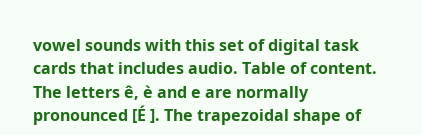vowel sounds with this set of digital task cards that includes audio. Table of content. The letters ê, è and e are normally pronounced [É ]. The trapezoidal shape of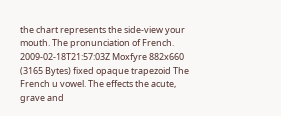the chart represents the side-view your mouth. The pronunciation of French. 2009-02-18T21:57:03Z Moxfyre 882x660 (3165 Bytes) fixed opaque trapezoid The French u vowel. The effects the acute, grave and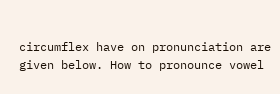circumflex have on pronunciation are given below. How to pronounce vowel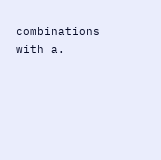combinations with a.